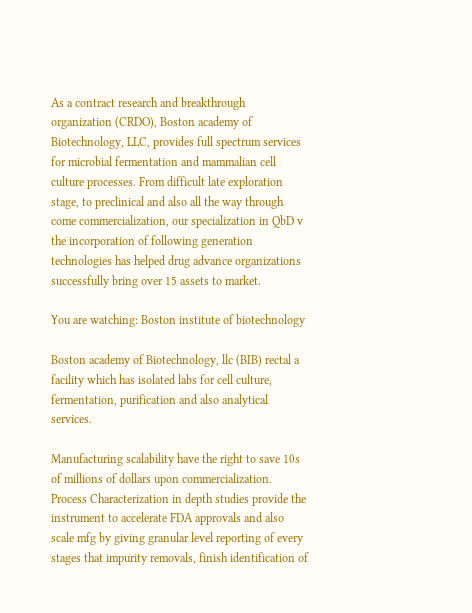As a contract research and breakthrough organization (CRDO), Boston academy of Biotechnology, LLC, provides full spectrum services for microbial fermentation and mammalian cell culture processes. From difficult late exploration stage, to preclinical and also all the way through come commercialization, our specialization in QbD v the incorporation of following generation technologies has helped drug advance organizations successfully bring over 15 assets to market.

You are watching: Boston institute of biotechnology

Boston academy of Biotechnology, llc (BIB) rectal a facility which has isolated labs for cell culture, fermentation, purification and also analytical services.

Manufacturing scalability have the right to save 10s of millions of dollars upon commercialization. Process Characterization in depth studies provide the instrument to accelerate FDA approvals and also scale mfg by giving granular level reporting of every stages that impurity removals, finish identification of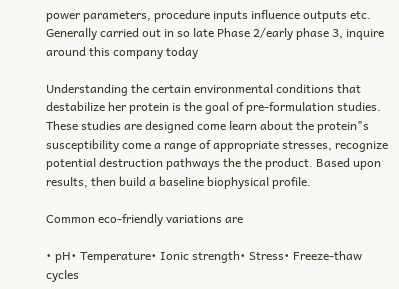power parameters, procedure inputs influence outputs etc. Generally carried out in so late Phase 2/early phase 3, inquire around this company today

Understanding the certain environmental conditions that destabilize her protein is the goal of pre-formulation studies. These studies are designed come learn about the protein"s susceptibility come a range of appropriate stresses, recognize potential destruction pathways the the product. Based upon results, then build a baseline biophysical profile.

Common eco-friendly variations are

• pH• Temperature• Ionic strength• Stress• Freeze-thaw cycles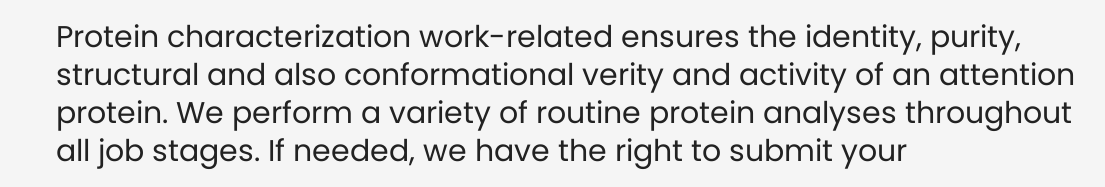Protein characterization work-related ensures the identity, purity, structural and also conformational verity and activity of an attention protein. We perform a variety of routine protein analyses throughout all job stages. If needed, we have the right to submit your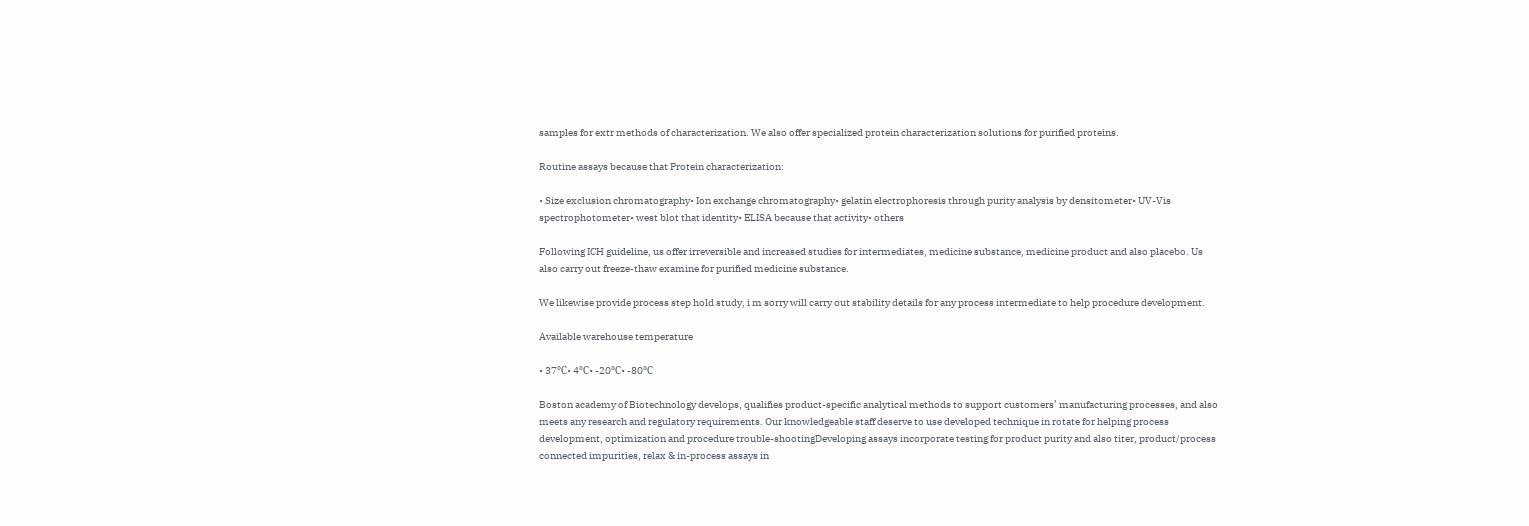samples for extr methods of characterization. We also offer specialized protein characterization solutions for purified proteins.

Routine assays because that Protein characterization:

• Size exclusion chromatography• Ion exchange chromatography• gelatin electrophoresis through purity analysis by densitometer• UV-Vis spectrophotometer• west blot that identity• ELISA because that activity• others

Following ICH guideline, us offer irreversible and increased studies for intermediates, medicine substance, medicine product and also placebo. Us also carry out freeze-thaw examine for purified medicine substance.

We likewise provide process step hold study, i m sorry will carry out stability details for any process intermediate to help procedure development.

Available warehouse temperature

• 37℃• 4℃• -20℃• -80℃

Boston academy of Biotechnology develops, qualifies product-specific analytical methods to support customers’ manufacturing processes, and also meets any research and regulatory requirements. Our knowledgeable staff deserve to use developed technique in rotate for helping process development, optimization and procedure trouble-shootingDeveloping assays incorporate testing for product purity and also titer, product/process connected impurities, relax & in-process assays in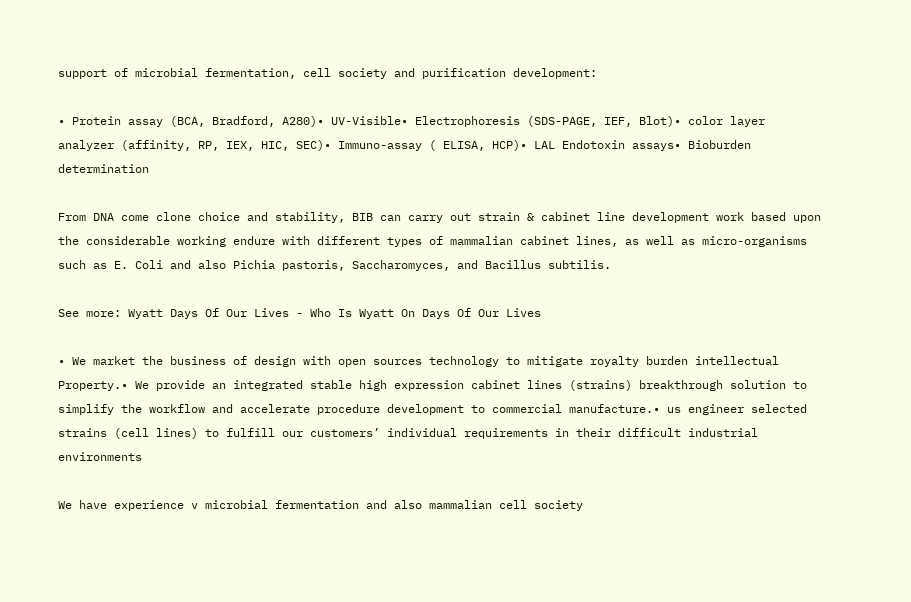support of microbial fermentation, cell society and purification development:

• Protein assay (BCA, Bradford, A280)• UV-Visible• Electrophoresis (SDS-PAGE, IEF, Blot)• color layer analyzer (affinity, RP, IEX, HIC, SEC)• Immuno-assay ( ELISA, HCP)• LAL Endotoxin assays• Bioburden determination

From DNA come clone choice and stability, BIB can carry out strain & cabinet line development work based upon the considerable working endure with different types of mammalian cabinet lines, as well as micro-organisms such as E. Coli and also Pichia pastoris, Saccharomyces, and Bacillus subtilis.

See more: Wyatt Days Of Our Lives - Who Is Wyatt On Days Of Our Lives

• We market the business of design with open sources technology to mitigate royalty burden intellectual Property.• We provide an integrated stable high expression cabinet lines (strains) breakthrough solution to simplify the workflow and accelerate procedure development to commercial manufacture.• us engineer selected strains (cell lines) to fulfill our customers’ individual requirements in their difficult industrial environments

We have experience v microbial fermentation and also mammalian cell society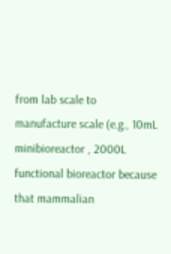from lab scale to manufacture scale (e.g., 10mL minibioreactor , 2000L functional bioreactor because that mammalian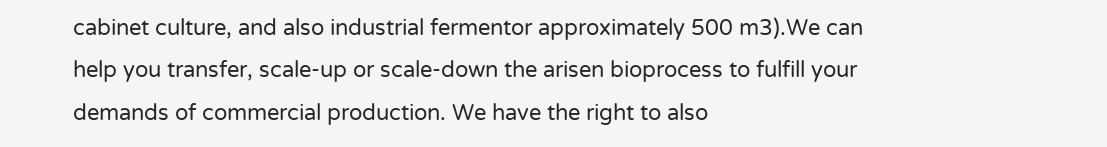cabinet culture, and also industrial fermentor approximately 500 m3).We can help you transfer, scale-up or scale-down the arisen bioprocess to fulfill your demands of commercial production. We have the right to also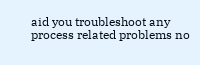aid you troubleshoot any process related problems no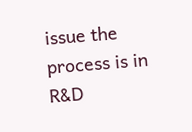issue the process is in R&D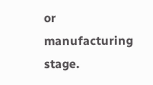or manufacturing stage.